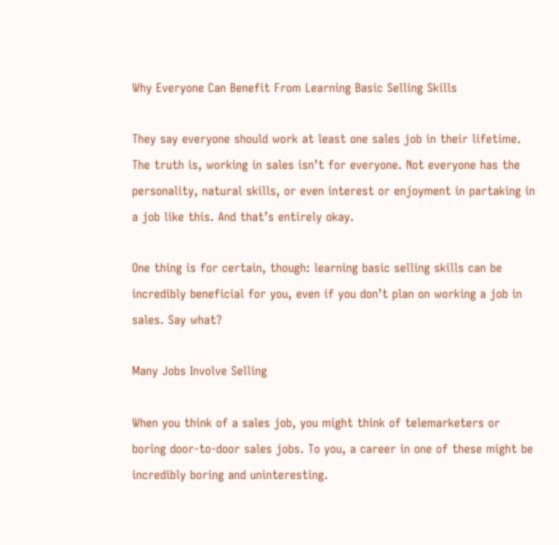Why Everyone Can Benefit From Learning Basic Selling Skills

They say everyone should work at least one sales job in their lifetime. The truth is, working in sales isn’t for everyone. Not everyone has the personality, natural skills, or even interest or enjoyment in partaking in a job like this. And that’s entirely okay.

One thing is for certain, though: learning basic selling skills can be incredibly beneficial for you, even if you don’t plan on working a job in sales. Say what?

Many Jobs Involve Selling

When you think of a sales job, you might think of telemarketers or boring door-to-door sales jobs. To you, a career in one of these might be incredibly boring and uninteresting.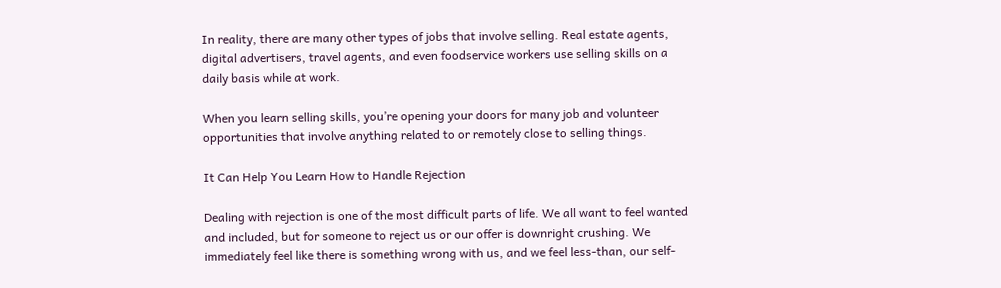In reality, there are many other types of jobs that involve selling. Real estate agents, digital advertisers, travel agents, and even foodservice workers use selling skills on a daily basis while at work.

When you learn selling skills, you’re opening your doors for many job and volunteer opportunities that involve anything related to or remotely close to selling things.

It Can Help You Learn How to Handle Rejection

Dealing with rejection is one of the most difficult parts of life. We all want to feel wanted and included, but for someone to reject us or our offer is downright crushing. We immediately feel like there is something wrong with us, and we feel less-than, our self-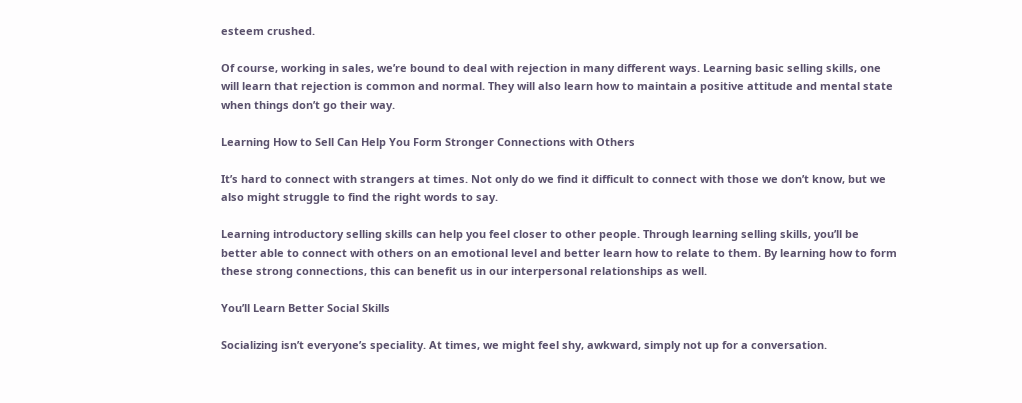esteem crushed.

Of course, working in sales, we’re bound to deal with rejection in many different ways. Learning basic selling skills, one will learn that rejection is common and normal. They will also learn how to maintain a positive attitude and mental state when things don’t go their way.

Learning How to Sell Can Help You Form Stronger Connections with Others

It’s hard to connect with strangers at times. Not only do we find it difficult to connect with those we don’t know, but we also might struggle to find the right words to say.

Learning introductory selling skills can help you feel closer to other people. Through learning selling skills, you’ll be better able to connect with others on an emotional level and better learn how to relate to them. By learning how to form these strong connections, this can benefit us in our interpersonal relationships as well.

You’ll Learn Better Social Skills

Socializing isn’t everyone’s speciality. At times, we might feel shy, awkward, simply not up for a conversation.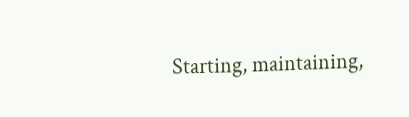Starting, maintaining,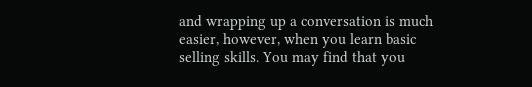and wrapping up a conversation is much easier, however, when you learn basic selling skills. You may find that you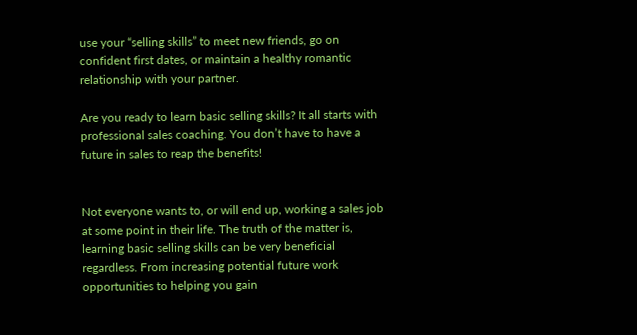use your “selling skills” to meet new friends, go on confident first dates, or maintain a healthy romantic relationship with your partner.

Are you ready to learn basic selling skills? It all starts with professional sales coaching. You don’t have to have a future in sales to reap the benefits!


Not everyone wants to, or will end up, working a sales job at some point in their life. The truth of the matter is, learning basic selling skills can be very beneficial regardless. From increasing potential future work opportunities to helping you gain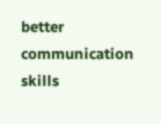better communication skills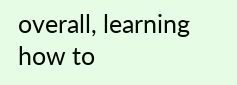overall, learning how to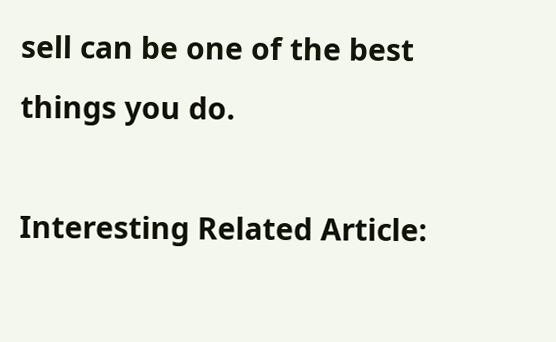sell can be one of the best things you do.

Interesting Related Article: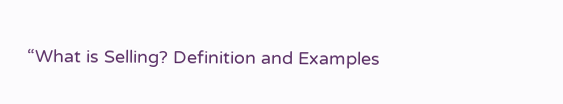“What is Selling? Definition and Examples